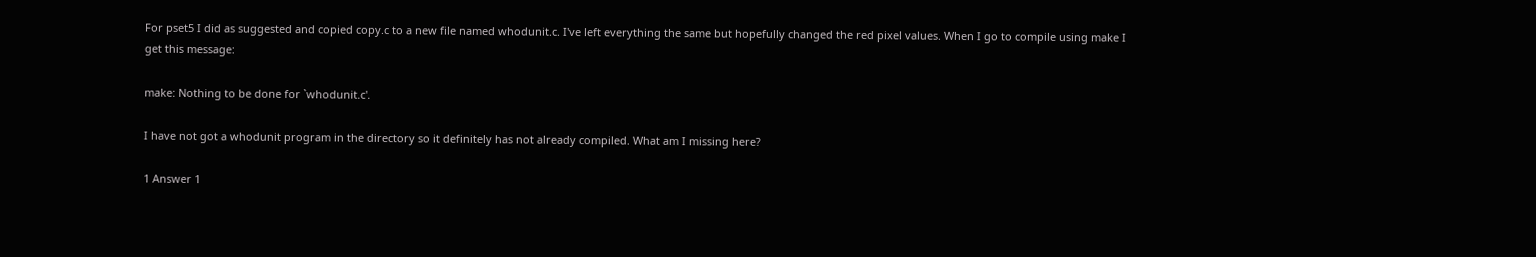For pset5 I did as suggested and copied copy.c to a new file named whodunit.c. I've left everything the same but hopefully changed the red pixel values. When I go to compile using make I get this message:

make: Nothing to be done for `whodunit.c'.

I have not got a whodunit program in the directory so it definitely has not already compiled. What am I missing here?

1 Answer 1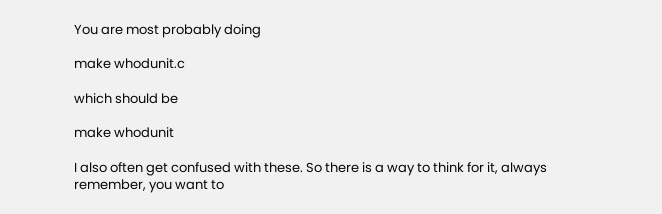You are most probably doing

make whodunit.c

which should be

make whodunit

I also often get confused with these. So there is a way to think for it, always remember, you want to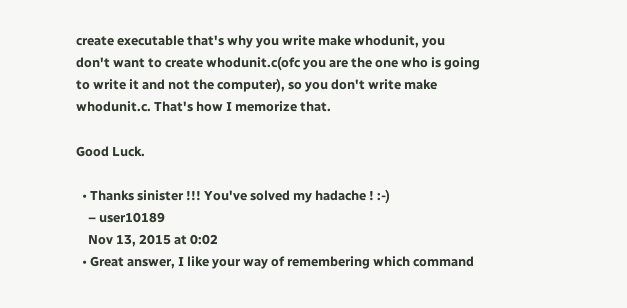create executable that's why you write make whodunit, you don't want to create whodunit.c(ofc you are the one who is going to write it and not the computer), so you don't write make whodunit.c. That's how I memorize that.

Good Luck.

  • Thanks sinister !!! You've solved my hadache ! :-)
    – user10189
    Nov 13, 2015 at 0:02
  • Great answer, I like your way of remembering which command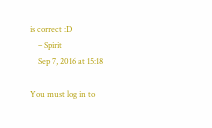is correct :D
    – Spirit
    Sep 7, 2016 at 15:18

You must log in to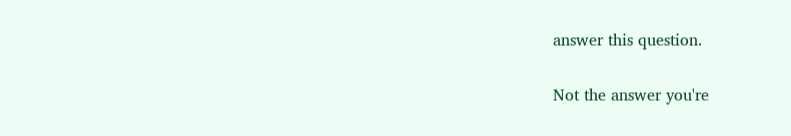answer this question.

Not the answer you're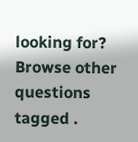looking for? Browse other questions tagged .